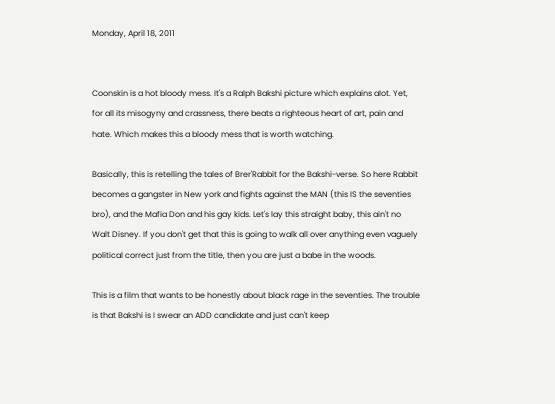Monday, April 18, 2011


Coonskin is a hot bloody mess. It's a Ralph Bakshi picture which explains alot. Yet, for all its misogyny and crassness, there beats a righteous heart of art, pain and hate. Which makes this a bloody mess that is worth watching.

Basically, this is retelling the tales of Brer'Rabbit for the Bakshi-verse. So here Rabbit becomes a gangster in New york and fights against the MAN (this IS the seventies bro), and the Mafia Don and his gay kids. Let's lay this straight baby, this ain't no Walt Disney. If you don't get that this is going to walk all over anything even vaguely political correct just from the title, then you are just a babe in the woods.

This is a film that wants to be honestly about black rage in the seventies. The trouble is that Bakshi is I swear an ADD candidate and just can't keep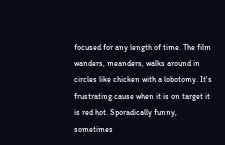focused for any length of time. The film wanders, meanders, walks around in circles like chicken with a lobotomy. It's frustrating cause when it is on target it is red hot. Sporadically funny, sometimes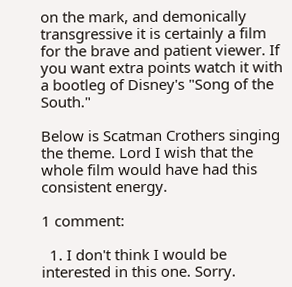on the mark, and demonically transgressive it is certainly a film for the brave and patient viewer. If you want extra points watch it with a bootleg of Disney's "Song of the South."

Below is Scatman Crothers singing the theme. Lord I wish that the whole film would have had this consistent energy.

1 comment:

  1. I don't think I would be interested in this one. Sorry.